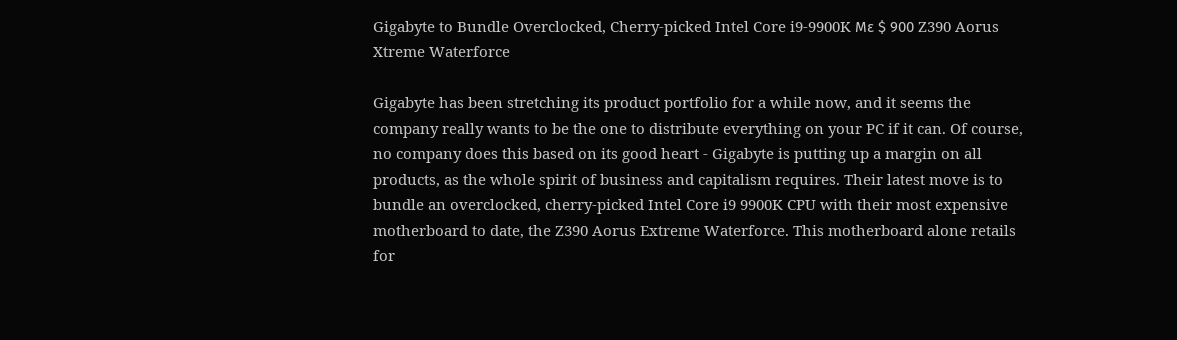Gigabyte to Bundle Overclocked, Cherry-picked Intel Core i9-9900K Με $ 900 Z390 Aorus Xtreme Waterforce

Gigabyte has been stretching its product portfolio for a while now, and it seems the company really wants to be the one to distribute everything on your PC if it can. Of course, no company does this based on its good heart - Gigabyte is putting up a margin on all products, as the whole spirit of business and capitalism requires. Their latest move is to bundle an overclocked, cherry-picked Intel Core i9 9900K CPU with their most expensive motherboard to date, the Z390 Aorus Extreme Waterforce. This motherboard alone retails for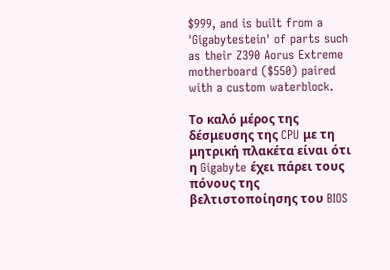$999, and is built from a 'Gigabytestein' of parts such as their Z390 Aorus Extreme motherboard ($550) paired with a custom waterblock.

Το καλό μέρος της δέσμευσης της CPU με τη μητρική πλακέτα είναι ότι η Gigabyte έχει πάρει τους πόνους της βελτιστοποίησης του BIOS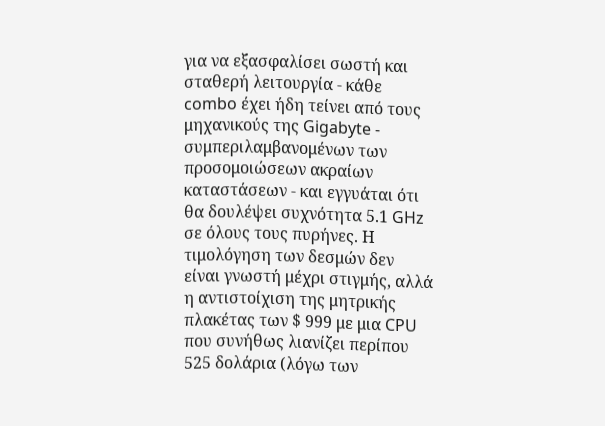για να εξασφαλίσει σωστή και σταθερή λειτουργία - κάθε combo έχει ήδη τείνει από τους μηχανικούς της Gigabyte - συμπεριλαμβανομένων των προσομοιώσεων ακραίων καταστάσεων - και εγγυάται ότι θα δουλέψει συχνότητα 5.1 GHz σε όλους τους πυρήνες. Η τιμολόγηση των δεσμών δεν είναι γνωστή μέχρι στιγμής, αλλά η αντιστοίχιση της μητρικής πλακέτας των $ 999 με μια CPU που συνήθως λιανίζει περίπου 525 δολάρια (λόγω των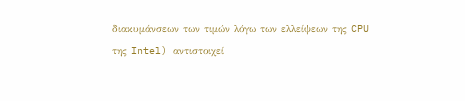διακυμάνσεων των τιμών λόγω των ελλείψεων της CPU της Intel) αντιστοιχεί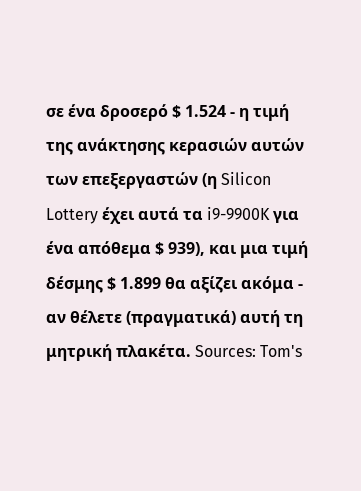σε ένα δροσερό $ 1.524 - η τιμή της ανάκτησης κερασιών αυτών των επεξεργαστών (η Silicon Lottery έχει αυτά τα i9-9900K για ένα απόθεμα $ 939), και μια τιμή δέσμης $ 1.899 θα αξίζει ακόμα - αν θέλετε (πραγματικά) αυτή τη μητρική πλακέτα. Sources: Tom's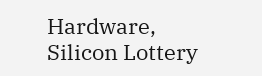Hardware, Silicon Lottery